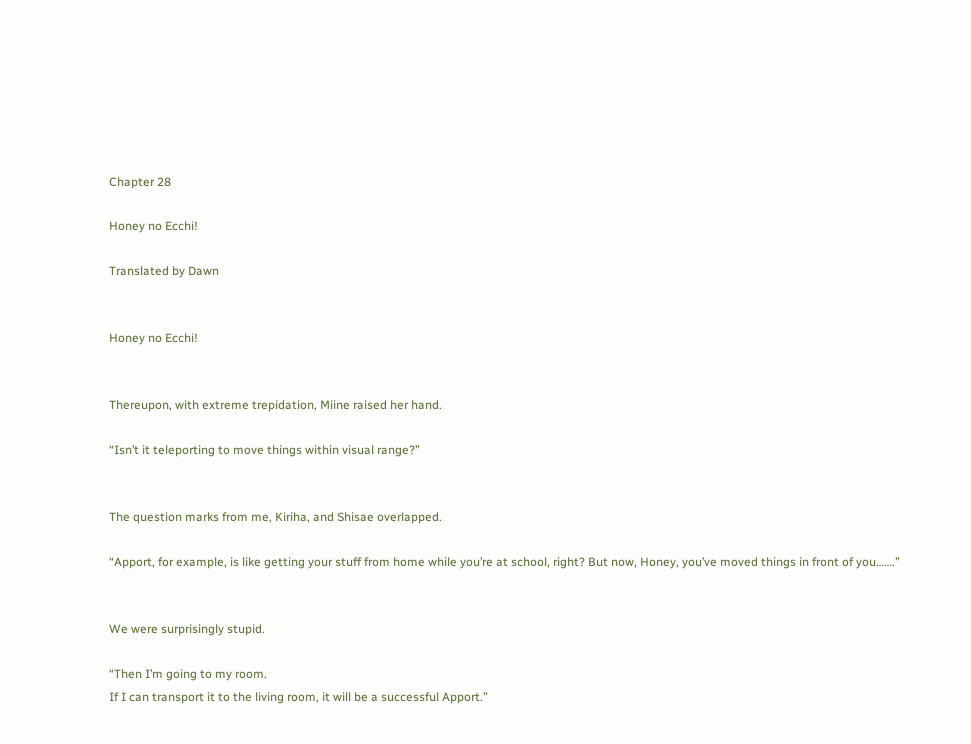Chapter 28

Honey no Ecchi!

Translated by Dawn


Honey no Ecchi!


Thereupon, with extreme trepidation, Miine raised her hand.

“Isn’t it teleporting to move things within visual range?”


The question marks from me, Kiriha, and Shisae overlapped.

“Apport, for example, is like getting your stuff from home while you’re at school, right? But now, Honey, you’ve moved things in front of you…….”


We were surprisingly stupid.

“Then I’m going to my room.
If I can transport it to the living room, it will be a successful Apport.”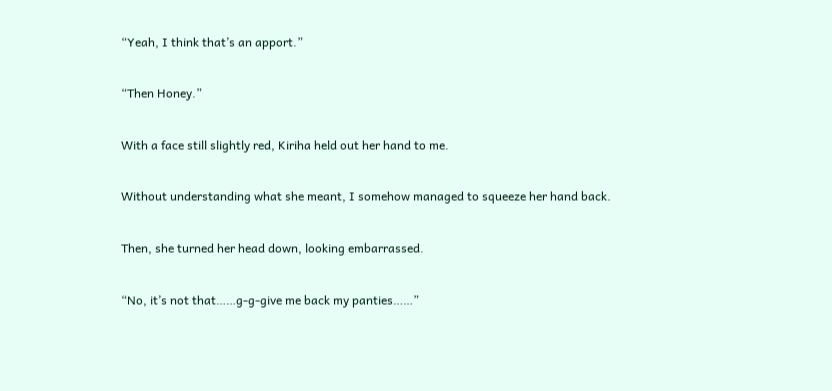“Yeah, I think that’s an apport.”

“Then Honey.”

With a face still slightly red, Kiriha held out her hand to me.

Without understanding what she meant, I somehow managed to squeeze her hand back.

Then, she turned her head down, looking embarrassed.

“No, it’s not that……g-g-give me back my panties……”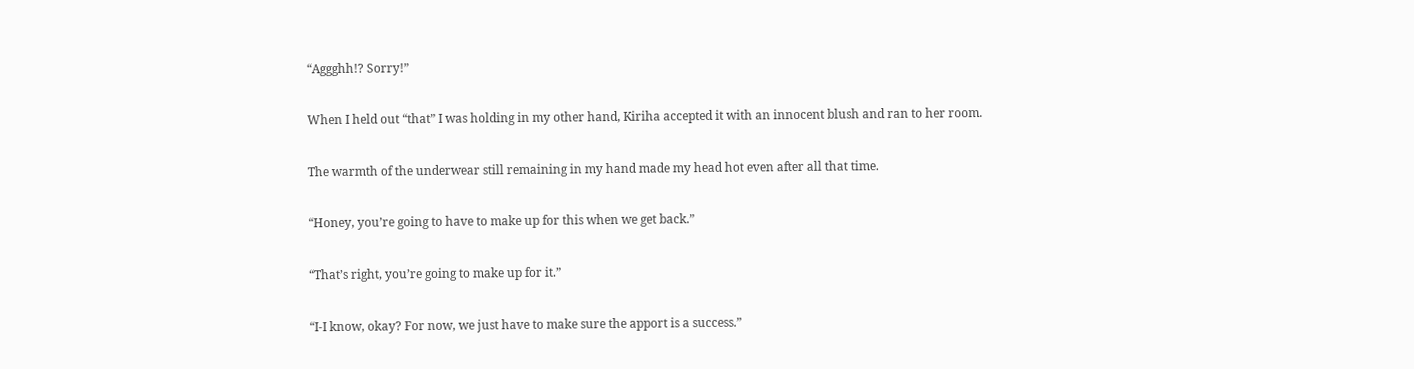“Aggghh!? Sorry!”

When I held out “that” I was holding in my other hand, Kiriha accepted it with an innocent blush and ran to her room.

The warmth of the underwear still remaining in my hand made my head hot even after all that time.

“Honey, you’re going to have to make up for this when we get back.”

“That’s right, you’re going to make up for it.”

“I-I know, okay? For now, we just have to make sure the apport is a success.”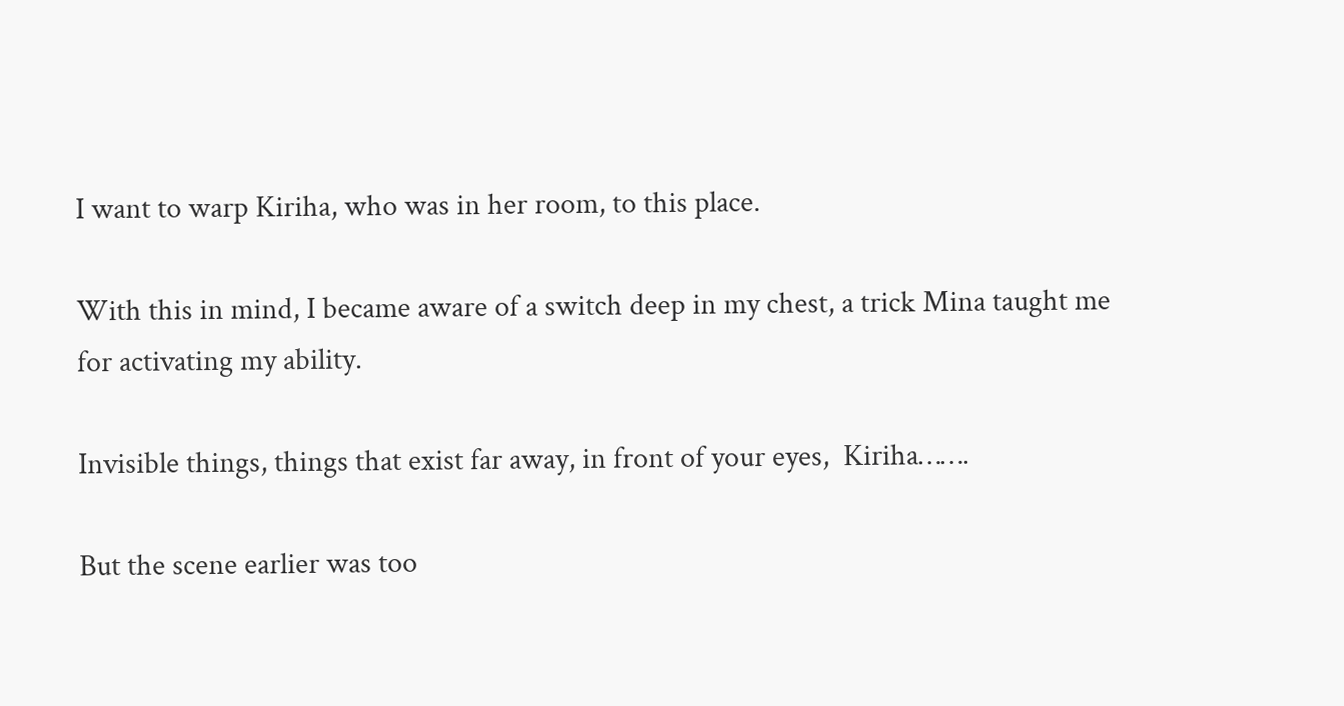I want to warp Kiriha, who was in her room, to this place.

With this in mind, I became aware of a switch deep in my chest, a trick Mina taught me for activating my ability.

Invisible things, things that exist far away, in front of your eyes,  Kiriha…….

But the scene earlier was too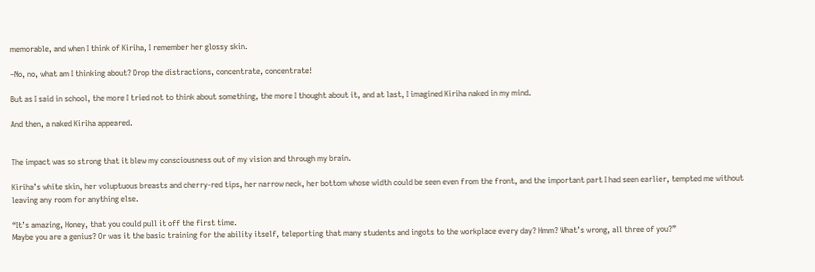memorable, and when I think of Kiriha, I remember her glossy skin.

–No, no, what am I thinking about? Drop the distractions, concentrate, concentrate!

But as I said in school, the more I tried not to think about something, the more I thought about it, and at last, I imagined Kiriha naked in my mind.

And then, a naked Kiriha appeared.


The impact was so strong that it blew my consciousness out of my vision and through my brain.

Kiriha’s white skin, her voluptuous breasts and cherry-red tips, her narrow neck, her bottom whose width could be seen even from the front, and the important part I had seen earlier, tempted me without leaving any room for anything else.

“It’s amazing, Honey, that you could pull it off the first time.
Maybe you are a genius? Or was it the basic training for the ability itself, teleporting that many students and ingots to the workplace every day? Hmm? What’s wrong, all three of you?”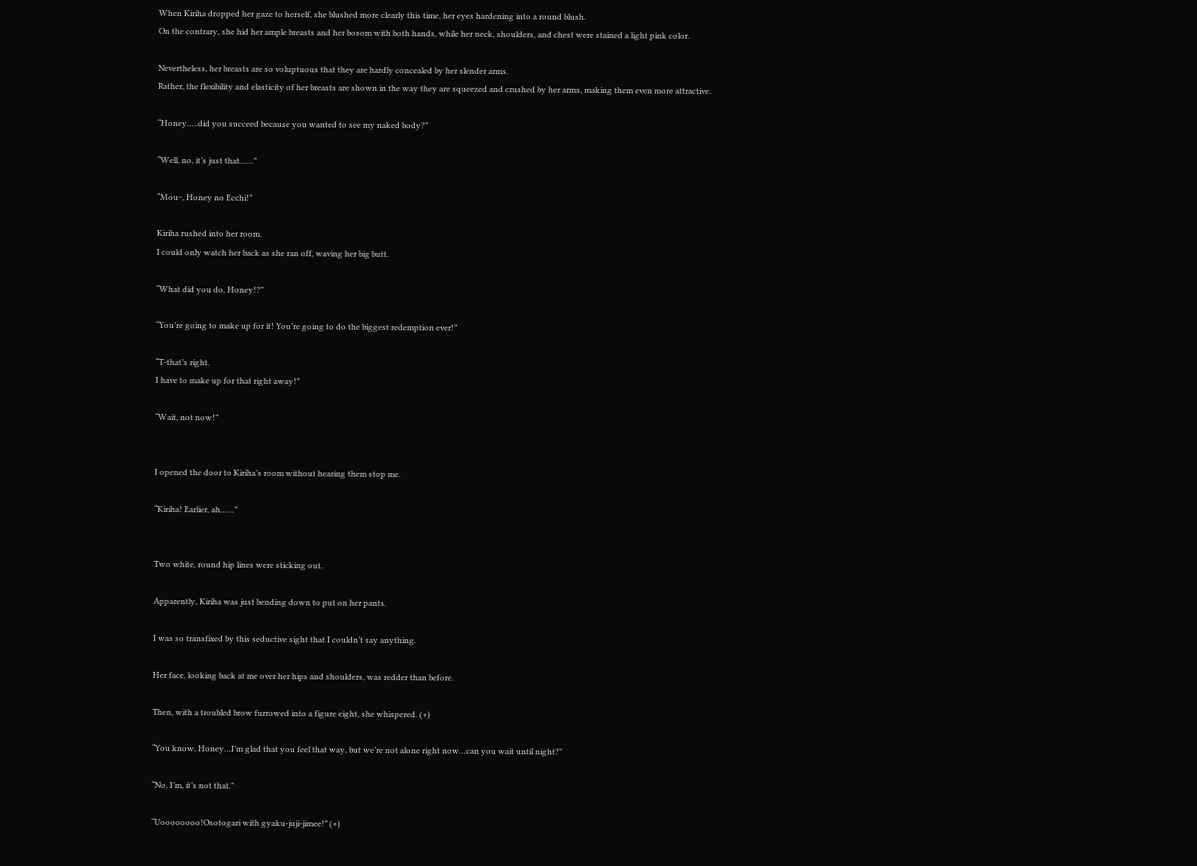When Kiriha dropped her gaze to herself, she blushed more clearly this time, her eyes hardening into a round blush.
On the contrary, she hid her ample breasts and her bosom with both hands, while her neck, shoulders, and chest were stained a light pink color.

Nevertheless, her breasts are so voluptuous that they are hardly concealed by her slender arms.
Rather, the flexibility and elasticity of her breasts are shown in the way they are squeezed and crushed by her arms, making them even more attractive.

“Honey…..did you succeed because you wanted to see my naked body?”

“Well, no, it’s just that……”

“Mou~, Honey no Ecchi!”

Kiriha rushed into her room.
I could only watch her back as she ran off, waving her big butt.

“What did you do, Honey!?”

“You’re going to make up for it! You’re going to do the biggest redemption ever!”

“T-that’s right.
I have to make up for that right away!”

“Wait, not now!”


I opened the door to Kiriha’s room without hearing them stop me.

“Kiriha! Earlier, ah……”


Two white, round hip lines were sticking out.

Apparently, Kiriha was just bending down to put on her pants.

I was so transfixed by this seductive sight that I couldn’t say anything.

Her face, looking back at me over her hips and shoulders, was redder than before.

Then, with a troubled brow furrowed into a figure eight, she whispered. (+)

“You know, Honey…I’m glad that you feel that way, but we’re not alone right now…can you wait until night?”

“No, I’m, it’s not that.”

“Uoooooooo!Osotogari with gyaku-juji-jimee!” (+)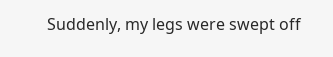Suddenly, my legs were swept off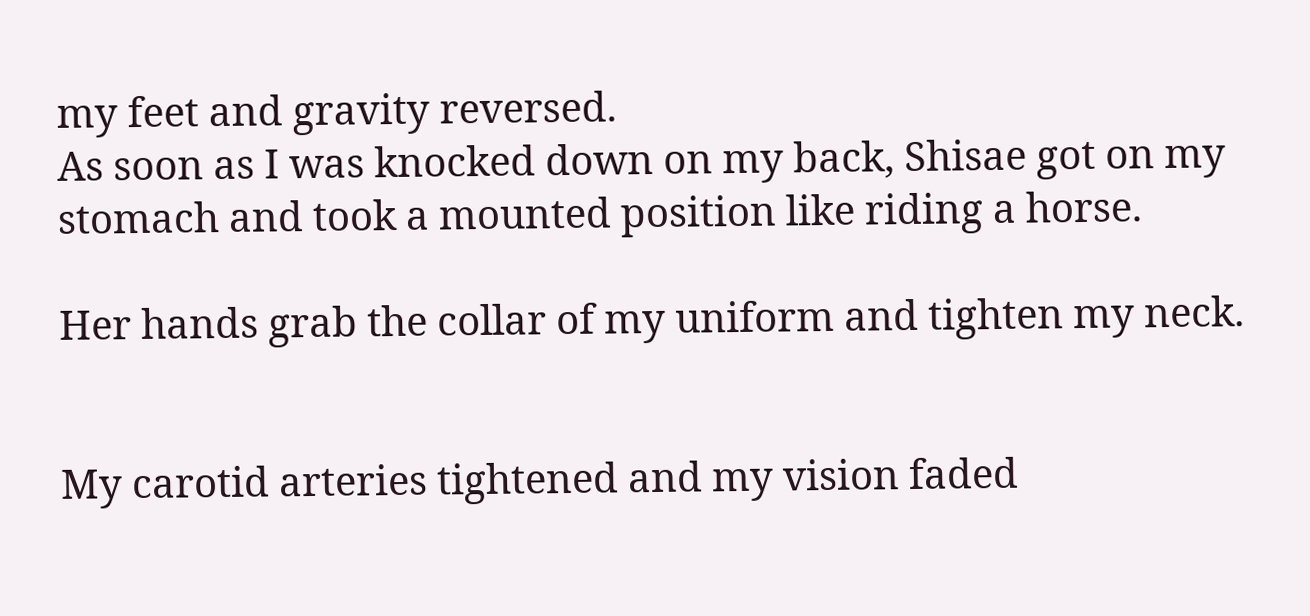my feet and gravity reversed.
As soon as I was knocked down on my back, Shisae got on my stomach and took a mounted position like riding a horse.

Her hands grab the collar of my uniform and tighten my neck.


My carotid arteries tightened and my vision faded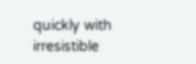quickly with irresistible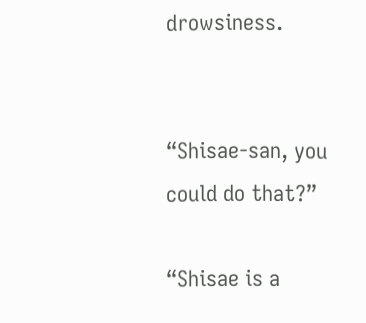drowsiness.


“Shisae-san, you could do that?”

“Shisae is a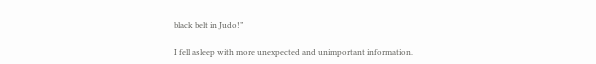black belt in Judo!”

I fell asleep with more unexpected and unimportant information.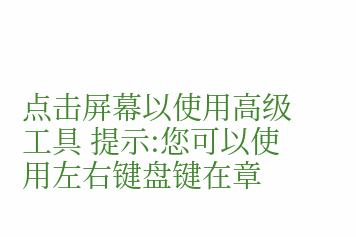点击屏幕以使用高级工具 提示:您可以使用左右键盘键在章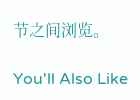节之间浏览。

You'll Also Like